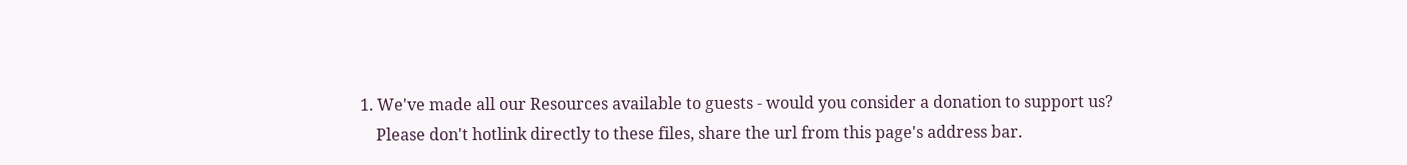1. We've made all our Resources available to guests - would you consider a donation to support us?
    Please don't hotlink directly to these files, share the url from this page's address bar.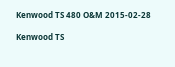Kenwood TS 480 O&M 2015-02-28

Kenwood TS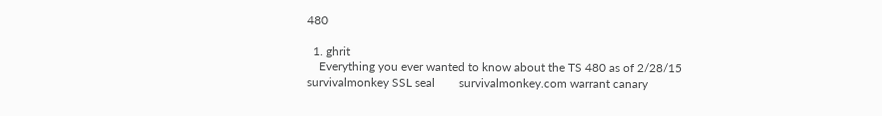480

  1. ghrit
    Everything you ever wanted to know about the TS 480 as of 2/28/15
survivalmonkey SSL seal        survivalmonkey.com warrant canary